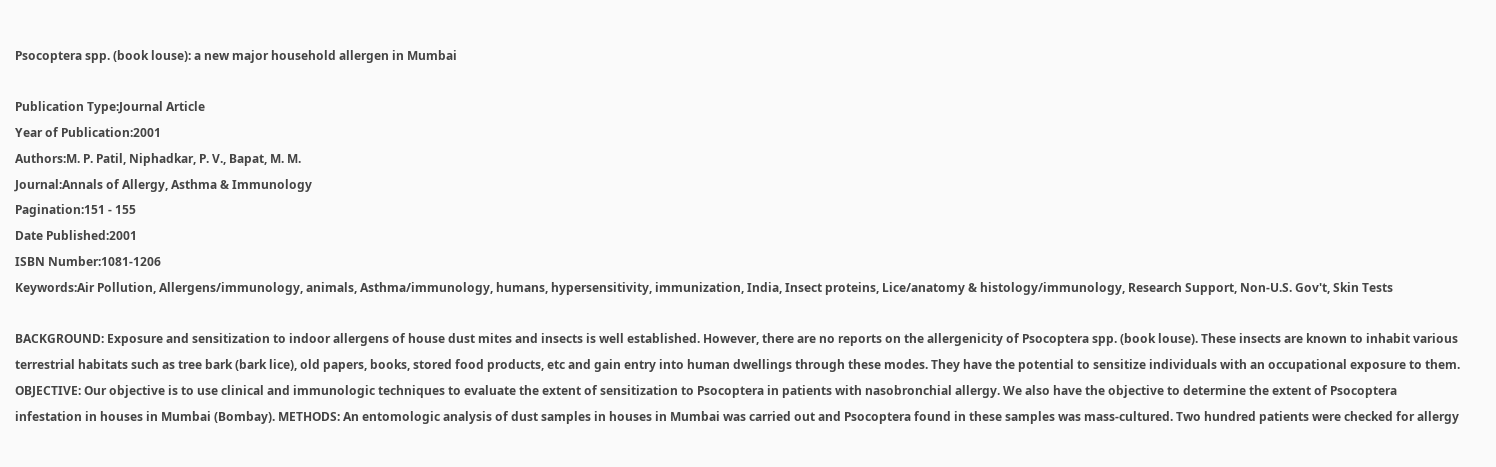Psocoptera spp. (book louse): a new major household allergen in Mumbai

Publication Type:Journal Article
Year of Publication:2001
Authors:M. P. Patil, Niphadkar, P. V., Bapat, M. M.
Journal:Annals of Allergy, Asthma & Immunology
Pagination:151 - 155
Date Published:2001
ISBN Number:1081-1206
Keywords:Air Pollution, Allergens/immunology, animals, Asthma/immunology, humans, hypersensitivity, immunization, India, Insect proteins, Lice/anatomy & histology/immunology, Research Support, Non-U.S. Gov't, Skin Tests

BACKGROUND: Exposure and sensitization to indoor allergens of house dust mites and insects is well established. However, there are no reports on the allergenicity of Psocoptera spp. (book louse). These insects are known to inhabit various terrestrial habitats such as tree bark (bark lice), old papers, books, stored food products, etc and gain entry into human dwellings through these modes. They have the potential to sensitize individuals with an occupational exposure to them. OBJECTIVE: Our objective is to use clinical and immunologic techniques to evaluate the extent of sensitization to Psocoptera in patients with nasobronchial allergy. We also have the objective to determine the extent of Psocoptera infestation in houses in Mumbai (Bombay). METHODS: An entomologic analysis of dust samples in houses in Mumbai was carried out and Psocoptera found in these samples was mass-cultured. Two hundred patients were checked for allergy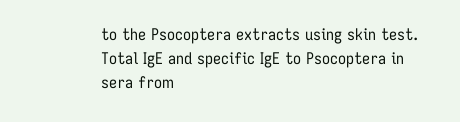to the Psocoptera extracts using skin test. Total IgE and specific IgE to Psocoptera in sera from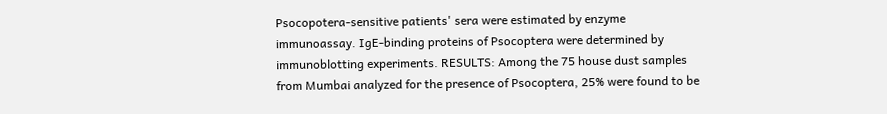Psocopotera-sensitive patients' sera were estimated by enzyme immunoassay. IgE-binding proteins of Psocoptera were determined by immunoblotting experiments. RESULTS: Among the 75 house dust samples from Mumbai analyzed for the presence of Psocoptera, 25% were found to be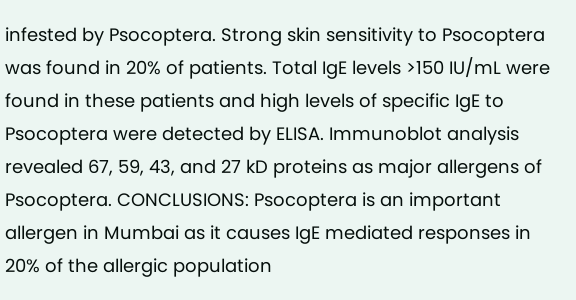infested by Psocoptera. Strong skin sensitivity to Psocoptera was found in 20% of patients. Total IgE levels >150 IU/mL were found in these patients and high levels of specific IgE to Psocoptera were detected by ELISA. Immunoblot analysis revealed 67, 59, 43, and 27 kD proteins as major allergens of Psocoptera. CONCLUSIONS: Psocoptera is an important allergen in Mumbai as it causes IgE mediated responses in 20% of the allergic population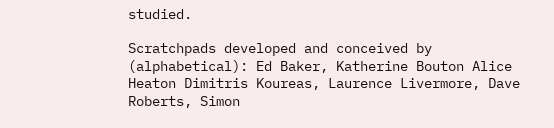studied.

Scratchpads developed and conceived by (alphabetical): Ed Baker, Katherine Bouton Alice Heaton Dimitris Koureas, Laurence Livermore, Dave Roberts, Simon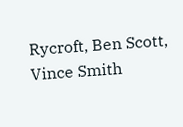Rycroft, Ben Scott, Vince Smith